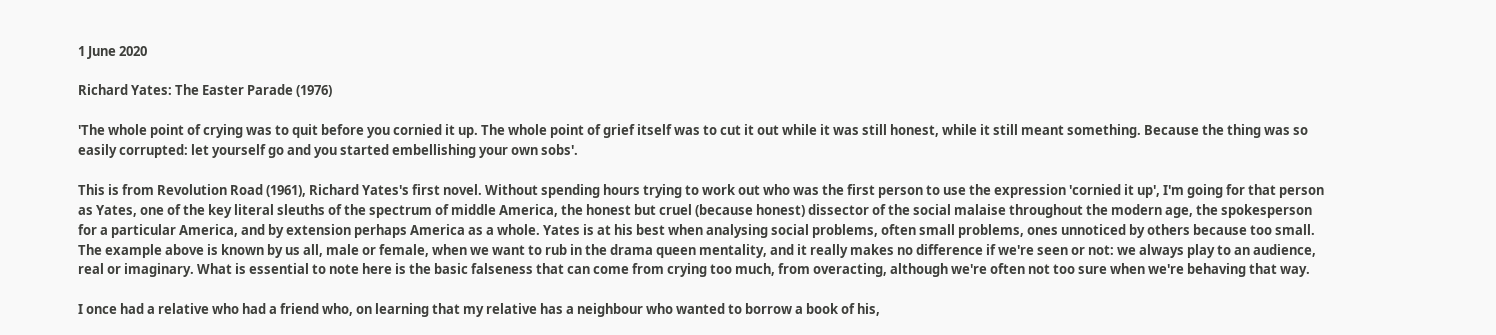1 June 2020

Richard Yates: The Easter Parade (1976)

'The whole point of crying was to quit before you cornied it up. The whole point of grief itself was to cut it out while it was still honest, while it still meant something. Because the thing was so easily corrupted: let yourself go and you started embellishing your own sobs'.

This is from Revolution Road (1961), Richard Yates's first novel. Without spending hours trying to work out who was the first person to use the expression 'cornied it up', I'm going for that person as Yates, one of the key literal sleuths of the spectrum of middle America, the honest but cruel (because honest) dissector of the social malaise throughout the modern age, the spokesperson for a particular America, and by extension perhaps America as a whole. Yates is at his best when analysing social problems, often small problems, ones unnoticed by others because too small. The example above is known by us all, male or female, when we want to rub in the drama queen mentality, and it really makes no difference if we're seen or not: we always play to an audience, real or imaginary. What is essential to note here is the basic falseness that can come from crying too much, from overacting, although we're often not too sure when we're behaving that way.

I once had a relative who had a friend who, on learning that my relative has a neighbour who wanted to borrow a book of his,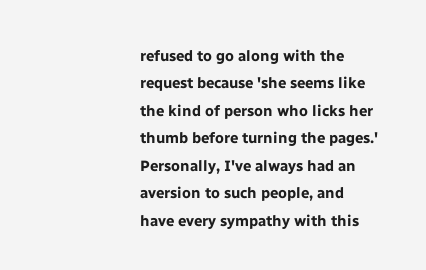refused to go along with the request because 'she seems like the kind of person who licks her thumb before turning the pages.' Personally, I've always had an aversion to such people, and have every sympathy with this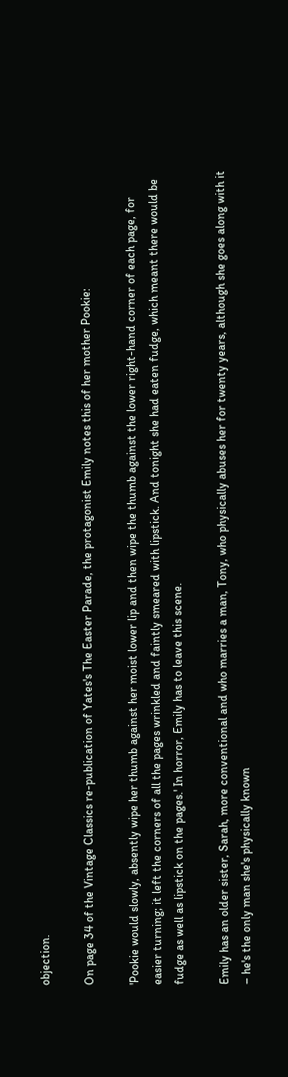objection.

On page 34 of the Vintage Classics re-publication of Yates's The Easter Parade, the protagonist Emily notes this of her mother Pookie:

'Pookie would slowly, absently wipe her thumb against her moist lower lip and then wipe the thumb against the lower right-hand corner of each page, for easier turning; it left the corners of all the pages wrinkled and faintly smeared with lipstick. And tonight she had eaten fudge, which meant there would be fudge as well as lipstick on the pages.' In horror, Emily has to leave this scene.

Emily has an older sister, Sarah, more conventional and who marries a man, Tony, who physically abuses her for twenty years, although she goes along with it – he's the only man she's physically known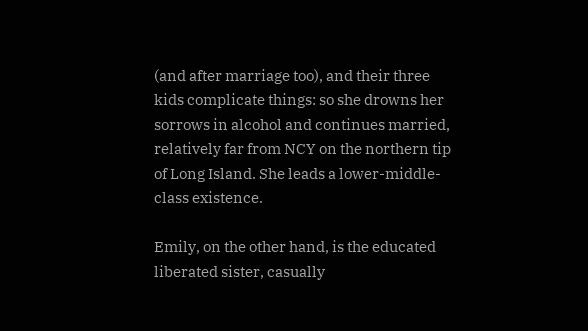(and after marriage too), and their three kids complicate things: so she drowns her sorrows in alcohol and continues married, relatively far from NCY on the northern tip of Long Island. She leads a lower-middle-class existence.

Emily, on the other hand, is the educated liberated sister, casually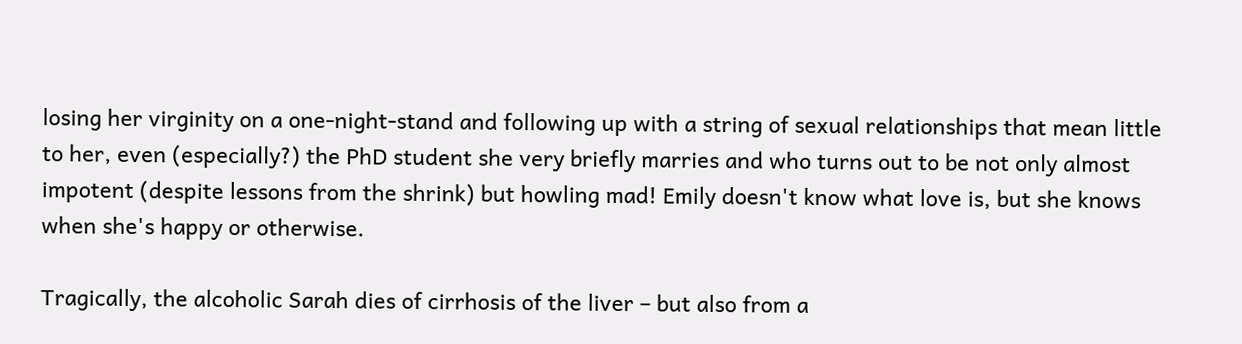losing her virginity on a one-night-stand and following up with a string of sexual relationships that mean little to her, even (especially?) the PhD student she very briefly marries and who turns out to be not only almost impotent (despite lessons from the shrink) but howling mad! Emily doesn't know what love is, but she knows when she's happy or otherwise.

Tragically, the alcoholic Sarah dies of cirrhosis of the liver – but also from a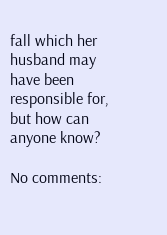fall which her husband may have been responsible for, but how can anyone know?

No comments: